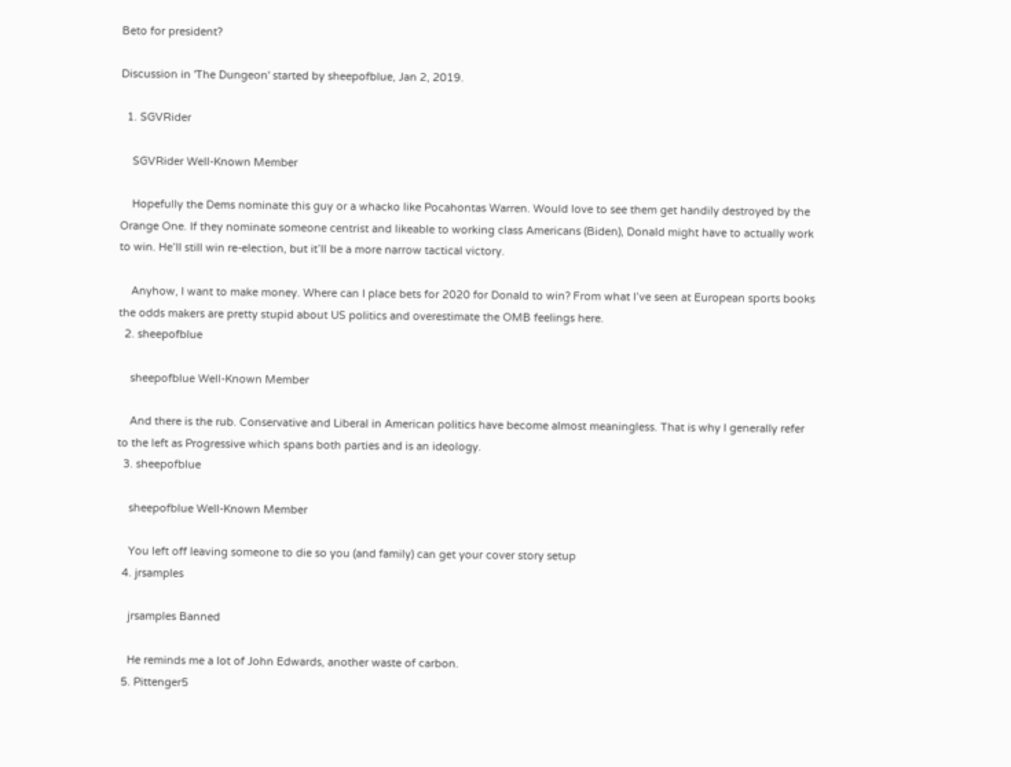Beto for president?

Discussion in 'The Dungeon' started by sheepofblue, Jan 2, 2019.

  1. SGVRider

    SGVRider Well-Known Member

    Hopefully the Dems nominate this guy or a whacko like Pocahontas Warren. Would love to see them get handily destroyed by the Orange One. If they nominate someone centrist and likeable to working class Americans (Biden), Donald might have to actually work to win. He’ll still win re-election, but it’ll be a more narrow tactical victory.

    Anyhow, I want to make money. Where can I place bets for 2020 for Donald to win? From what I’ve seen at European sports books the odds makers are pretty stupid about US politics and overestimate the OMB feelings here.
  2. sheepofblue

    sheepofblue Well-Known Member

    And there is the rub. Conservative and Liberal in American politics have become almost meaningless. That is why I generally refer to the left as Progressive which spans both parties and is an ideology.
  3. sheepofblue

    sheepofblue Well-Known Member

    You left off leaving someone to die so you (and family) can get your cover story setup
  4. jrsamples

    jrsamples Banned

    He reminds me a lot of John Edwards, another waste of carbon.
  5. Pittenger5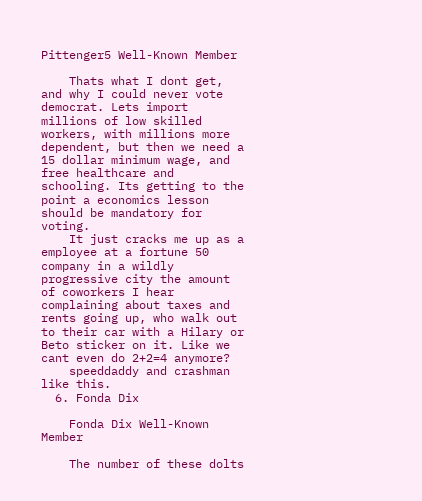Pittenger5 Well-Known Member

    Thats what I dont get, and why I could never vote democrat. Lets import millions of low skilled workers, with millions more dependent, but then we need a 15 dollar minimum wage, and free healthcare and schooling. Its getting to the point a economics lesson should be mandatory for voting.
    It just cracks me up as a employee at a fortune 50 company in a wildly progressive city the amount of coworkers I hear complaining about taxes and rents going up, who walk out to their car with a Hilary or Beto sticker on it. Like we cant even do 2+2=4 anymore?
    speeddaddy and crashman like this.
  6. Fonda Dix

    Fonda Dix Well-Known Member

    The number of these dolts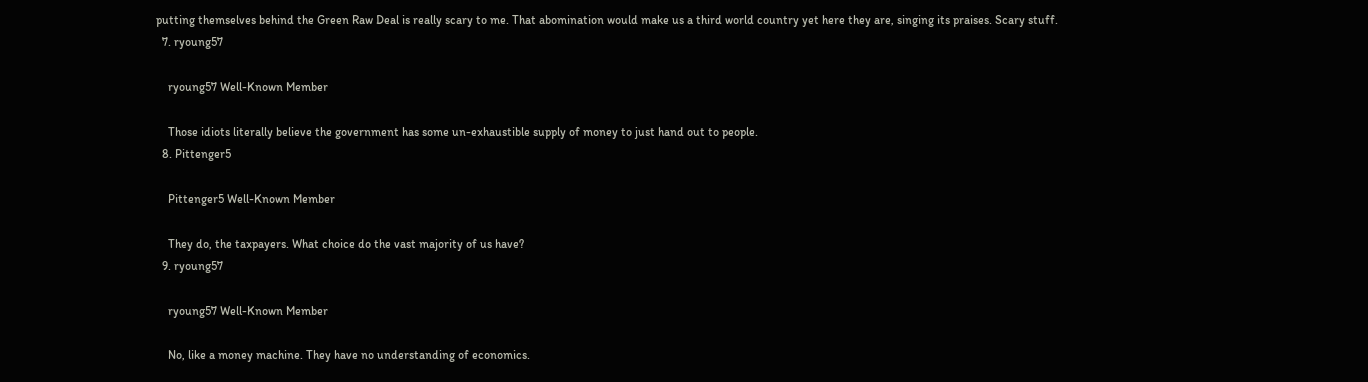putting themselves behind the Green Raw Deal is really scary to me. That abomination would make us a third world country yet here they are, singing its praises. Scary stuff.
  7. ryoung57

    ryoung57 Well-Known Member

    Those idiots literally believe the government has some un-exhaustible supply of money to just hand out to people.
  8. Pittenger5

    Pittenger5 Well-Known Member

    They do, the taxpayers. What choice do the vast majority of us have?
  9. ryoung57

    ryoung57 Well-Known Member

    No, like a money machine. They have no understanding of economics.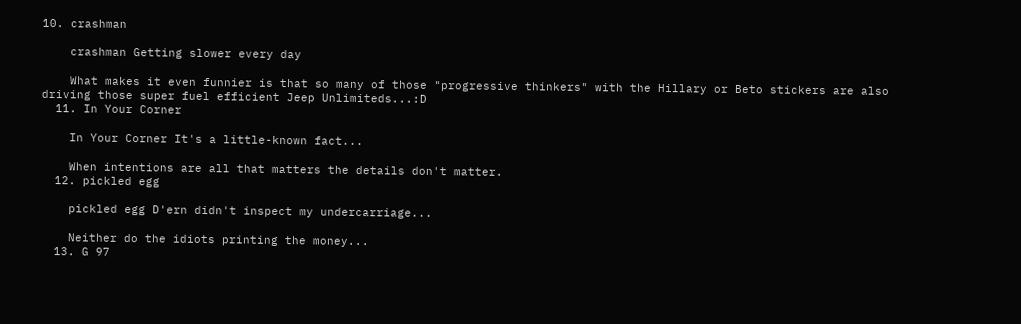10. crashman

    crashman Getting slower every day

    What makes it even funnier is that so many of those "progressive thinkers" with the Hillary or Beto stickers are also driving those super fuel efficient Jeep Unlimiteds...:D
  11. In Your Corner

    In Your Corner It's a little-known fact...

    When intentions are all that matters the details don't matter.
  12. pickled egg

    pickled egg D'ern didn't inspect my undercarriage...

    Neither do the idiots printing the money...
  13. G 97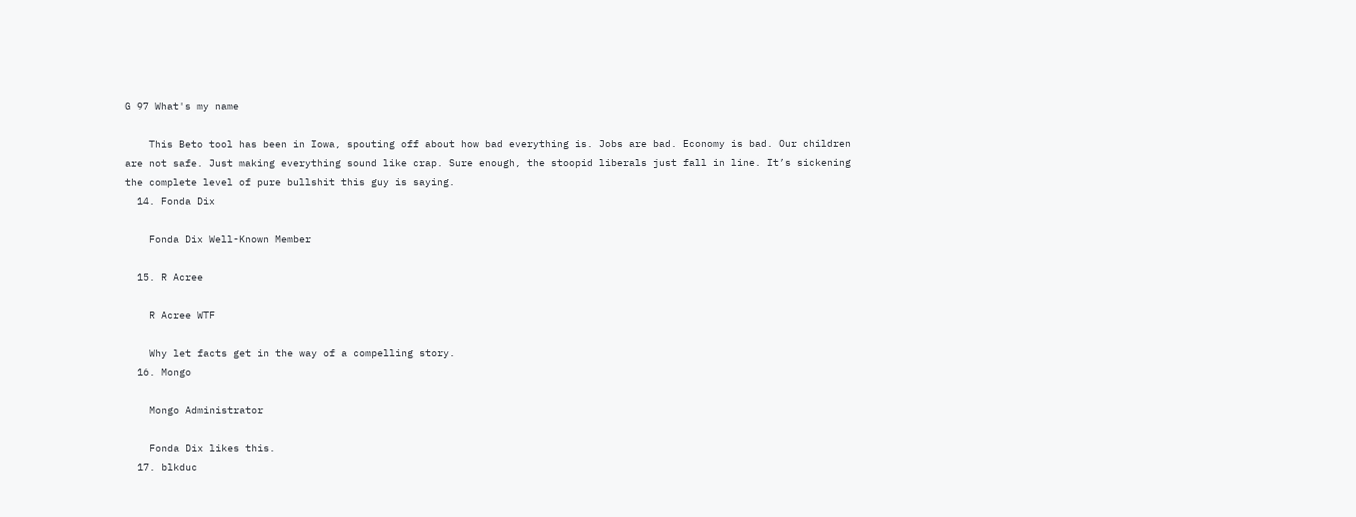G 97 What's my name

    This Beto tool has been in Iowa, spouting off about how bad everything is. Jobs are bad. Economy is bad. Our children are not safe. Just making everything sound like crap. Sure enough, the stoopid liberals just fall in line. It’s sickening the complete level of pure bullshit this guy is saying.
  14. Fonda Dix

    Fonda Dix Well-Known Member

  15. R Acree

    R Acree WTF

    Why let facts get in the way of a compelling story.
  16. Mongo

    Mongo Administrator

    Fonda Dix likes this.
  17. blkduc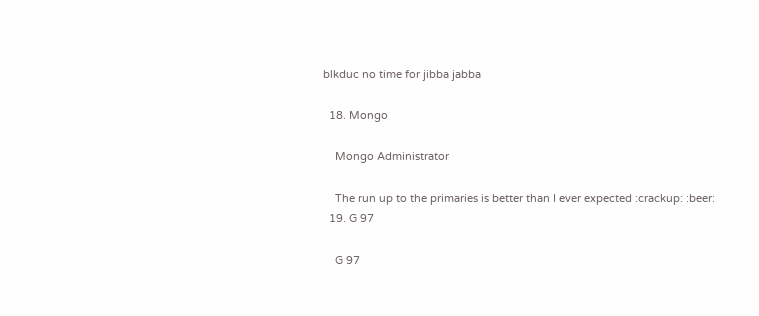blkduc no time for jibba jabba

  18. Mongo

    Mongo Administrator

    The run up to the primaries is better than I ever expected :crackup: :beer:
  19. G 97

    G 97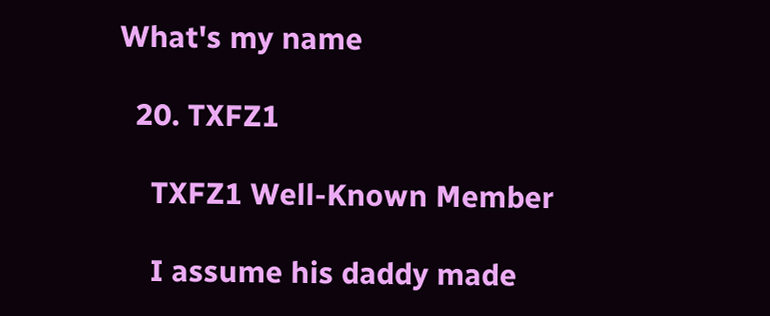What's my name

  20. TXFZ1

    TXFZ1 Well-Known Member

    I assume his daddy made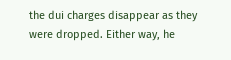the dui charges disappear as they were dropped. Either way, he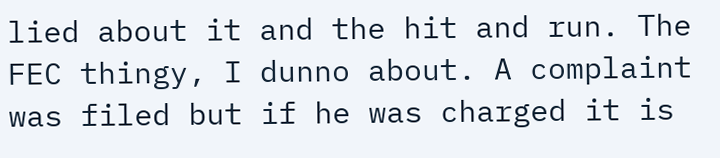lied about it and the hit and run. The FEC thingy, I dunno about. A complaint was filed but if he was charged it is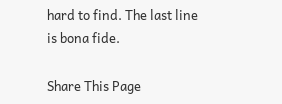hard to find. The last line is bona fide.

Share This Page